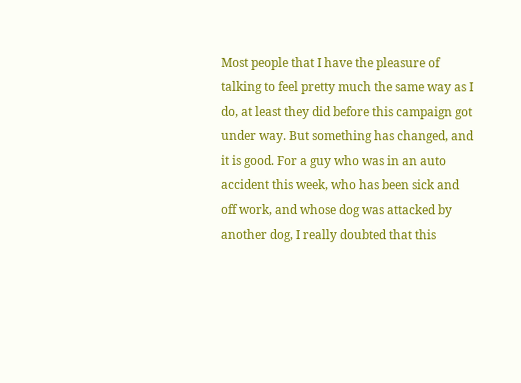Most people that I have the pleasure of talking to feel pretty much the same way as I do, at least they did before this campaign got under way. But something has changed, and it is good. For a guy who was in an auto accident this week, who has been sick and off work, and whose dog was attacked by another dog, I really doubted that this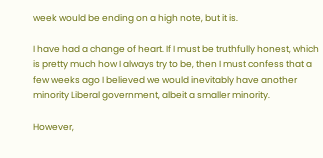week would be ending on a high note, but it is.

I have had a change of heart. If I must be truthfully honest, which is pretty much how I always try to be, then I must confess that a few weeks ago I believed we would inevitably have another minority Liberal government, albeit a smaller minority.

However,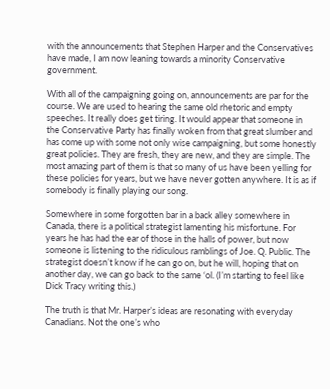with the announcements that Stephen Harper and the Conservatives have made, I am now leaning towards a minority Conservative government.

With all of the campaigning going on, announcements are par for the course. We are used to hearing the same old rhetoric and empty speeches. It really does get tiring. It would appear that someone in the Conservative Party has finally woken from that great slumber and has come up with some not only wise campaigning, but some honestly great policies. They are fresh, they are new, and they are simple. The most amazing part of them is that so many of us have been yelling for these policies for years, but we have never gotten anywhere. It is as if somebody is finally playing our song.

Somewhere in some forgotten bar in a back alley somewhere in Canada, there is a political strategist lamenting his misfortune. For years he has had the ear of those in the halls of power, but now someone is listening to the ridiculous ramblings of Joe. Q. Public. The strategist doesn’t know if he can go on, but he will, hoping that on another day, we can go back to the same ‘ol. (I’m starting to feel like Dick Tracy writing this.)

The truth is that Mr. Harper’s ideas are resonating with everyday Canadians. Not the one’s who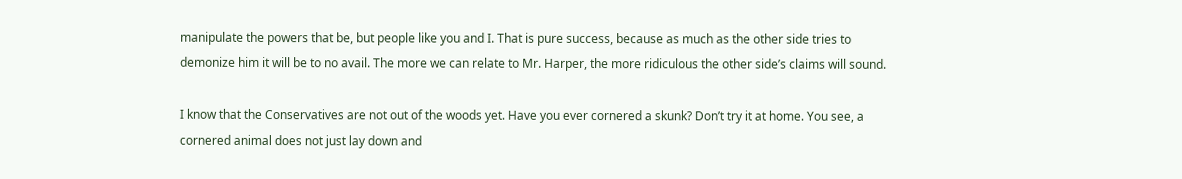manipulate the powers that be, but people like you and I. That is pure success, because as much as the other side tries to demonize him it will be to no avail. The more we can relate to Mr. Harper, the more ridiculous the other side’s claims will sound.

I know that the Conservatives are not out of the woods yet. Have you ever cornered a skunk? Don’t try it at home. You see, a cornered animal does not just lay down and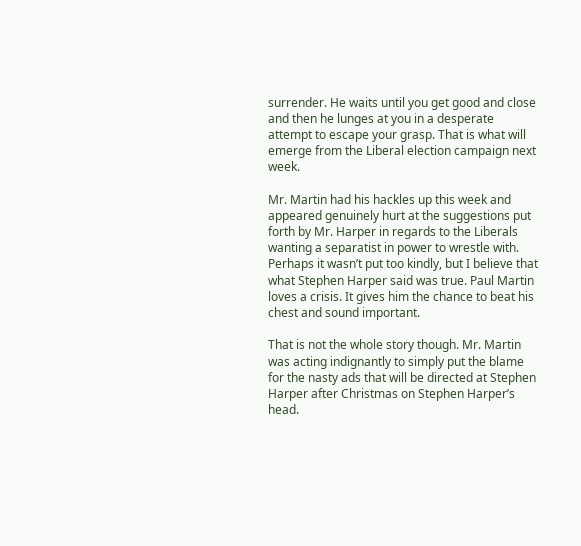surrender. He waits until you get good and close and then he lunges at you in a desperate attempt to escape your grasp. That is what will emerge from the Liberal election campaign next week.

Mr. Martin had his hackles up this week and appeared genuinely hurt at the suggestions put forth by Mr. Harper in regards to the Liberals wanting a separatist in power to wrestle with. Perhaps it wasn’t put too kindly, but I believe that what Stephen Harper said was true. Paul Martin loves a crisis. It gives him the chance to beat his chest and sound important.

That is not the whole story though. Mr. Martin was acting indignantly to simply put the blame for the nasty ads that will be directed at Stephen Harper after Christmas on Stephen Harper’s head.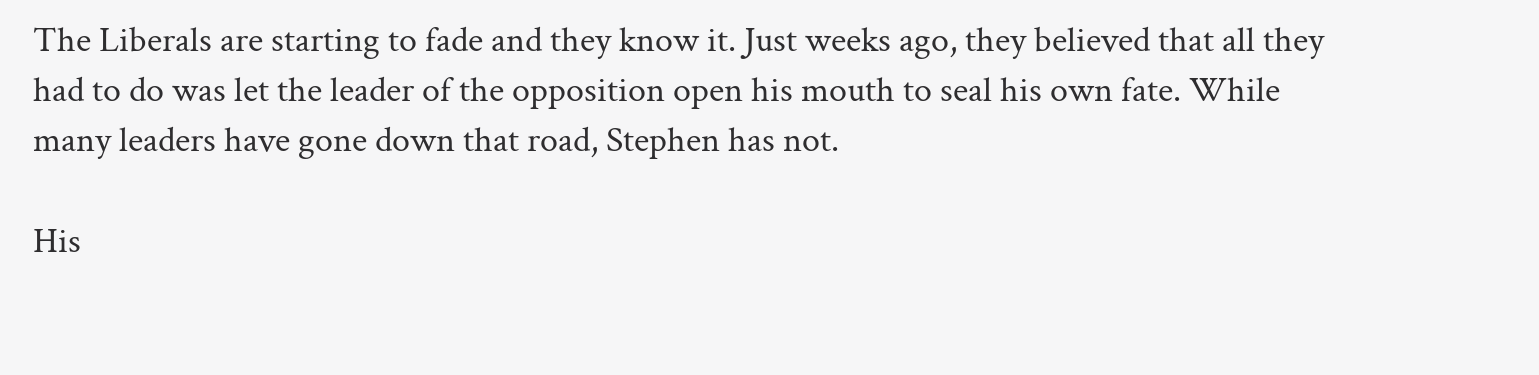The Liberals are starting to fade and they know it. Just weeks ago, they believed that all they had to do was let the leader of the opposition open his mouth to seal his own fate. While many leaders have gone down that road, Stephen has not.

His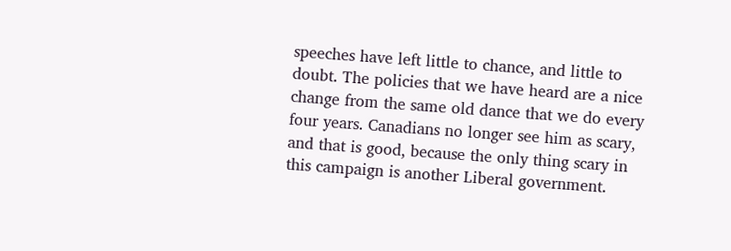speeches have left little to chance, and little to doubt. The policies that we have heard are a nice change from the same old dance that we do every four years. Canadians no longer see him as scary, and that is good, because the only thing scary in this campaign is another Liberal government.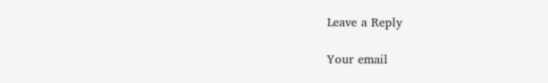Leave a Reply

Your email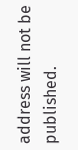address will not be published.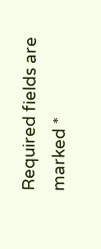Required fields are marked *